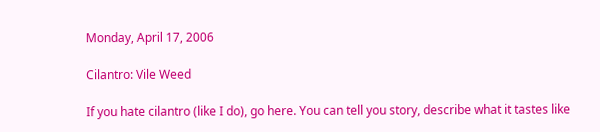Monday, April 17, 2006

Cilantro: Vile Weed

If you hate cilantro (like I do), go here. You can tell you story, describe what it tastes like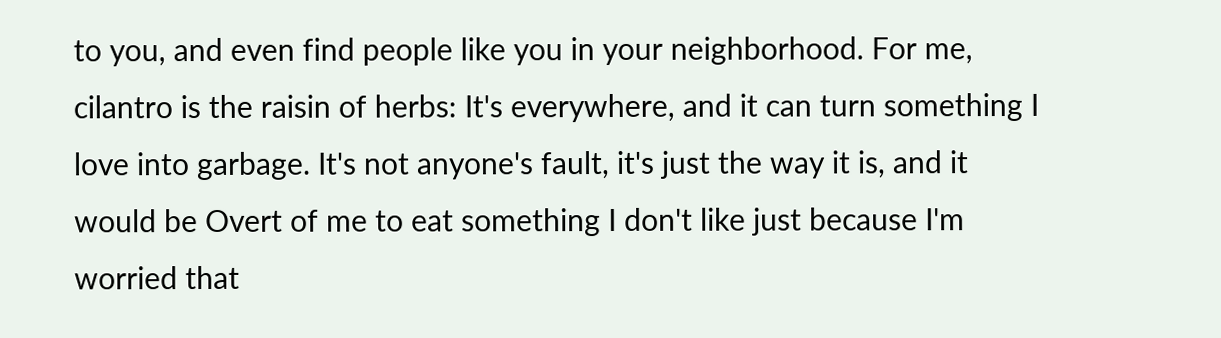to you, and even find people like you in your neighborhood. For me, cilantro is the raisin of herbs: It's everywhere, and it can turn something I love into garbage. It's not anyone's fault, it's just the way it is, and it would be Overt of me to eat something I don't like just because I'm worried that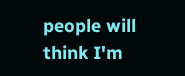people will think I'm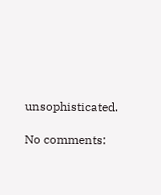unsophisticated.

No comments: